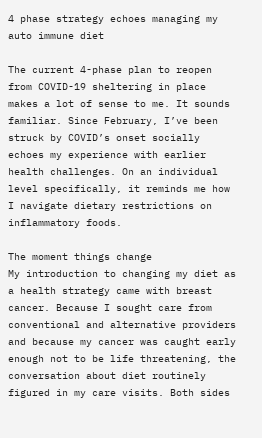4 phase strategy echoes managing my auto immune diet

The current 4-phase plan to reopen from COVID-19 sheltering in place makes a lot of sense to me. It sounds familiar. Since February, I’ve been struck by COVID’s onset socially echoes my experience with earlier health challenges. On an individual level specifically, it reminds me how I navigate dietary restrictions on inflammatory foods.

The moment things change
My introduction to changing my diet as a health strategy came with breast cancer. Because I sought care from conventional and alternative providers and because my cancer was caught early enough not to be life threatening, the conversation about diet routinely figured in my care visits. Both sides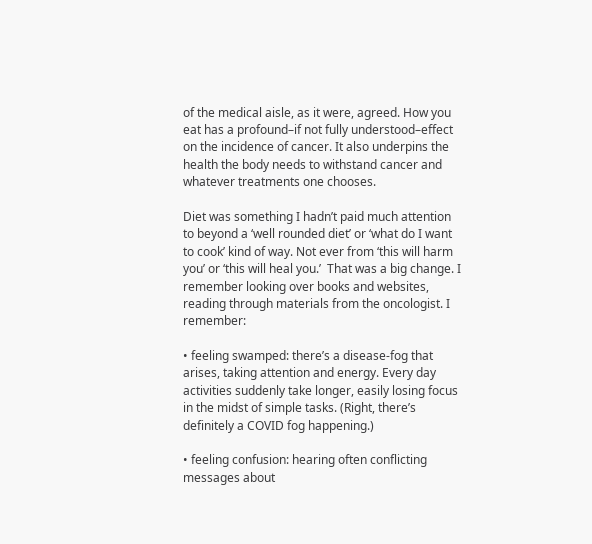of the medical aisle, as it were, agreed. How you eat has a profound–if not fully understood–effect on the incidence of cancer. It also underpins the health the body needs to withstand cancer and whatever treatments one chooses.

Diet was something I hadn’t paid much attention to beyond a ‘well rounded diet’ or ‘what do I want to cook’ kind of way. Not ever from ‘this will harm you’ or ‘this will heal you.’  That was a big change. I remember looking over books and websites, reading through materials from the oncologist. I remember:

• feeling swamped: there’s a disease-fog that arises, taking attention and energy. Every day activities suddenly take longer, easily losing focus in the midst of simple tasks. (Right, there’s definitely a COVID fog happening.)

• feeling confusion: hearing often conflicting messages about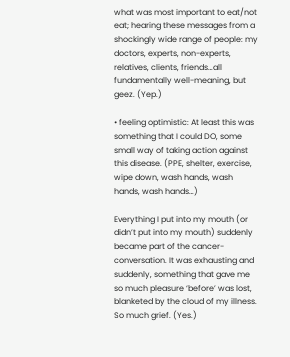what was most important to eat/not eat; hearing these messages from a shockingly wide range of people: my doctors, experts, non-experts, relatives, clients, friends…all fundamentally well-meaning, but geez. (Yep.)

• feeling optimistic: At least this was something that I could DO, some small way of taking action against this disease. (PPE, shelter, exercise, wipe down, wash hands, wash hands, wash hands…)

Everything I put into my mouth (or didn’t put into my mouth) suddenly became part of the cancer-conversation. It was exhausting and suddenly, something that gave me so much pleasure ‘before’ was lost, blanketed by the cloud of my illness. So much grief. (Yes.)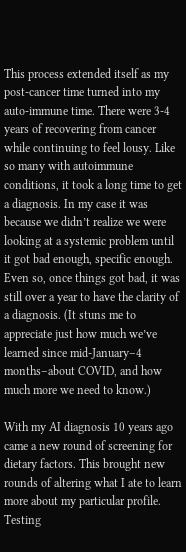This process extended itself as my post-cancer time turned into my auto-immune time. There were 3-4 years of recovering from cancer while continuing to feel lousy. Like so many with autoimmune conditions, it took a long time to get a diagnosis. In my case it was because we didn’t realize we were looking at a systemic problem until it got bad enough, specific enough. Even so, once things got bad, it was still over a year to have the clarity of a diagnosis. (It stuns me to appreciate just how much we’ve learned since mid-January–4 months–about COVID, and how much more we need to know.)

With my AI diagnosis 10 years ago came a new round of screening for dietary factors. This brought new rounds of altering what I ate to learn more about my particular profile. Testing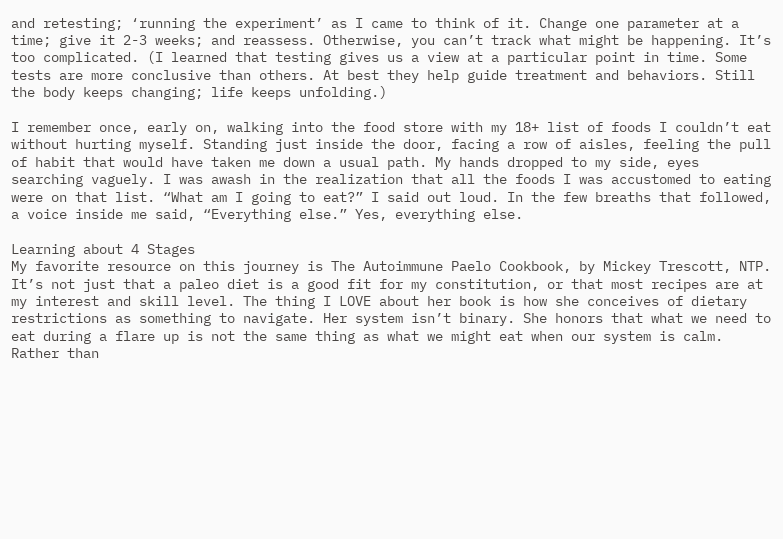and retesting; ‘running the experiment’ as I came to think of it. Change one parameter at a time; give it 2-3 weeks; and reassess. Otherwise, you can’t track what might be happening. It’s too complicated. (I learned that testing gives us a view at a particular point in time. Some tests are more conclusive than others. At best they help guide treatment and behaviors. Still the body keeps changing; life keeps unfolding.)

I remember once, early on, walking into the food store with my 18+ list of foods I couldn’t eat without hurting myself. Standing just inside the door, facing a row of aisles, feeling the pull of habit that would have taken me down a usual path. My hands dropped to my side, eyes searching vaguely. I was awash in the realization that all the foods I was accustomed to eating were on that list. “What am I going to eat?” I said out loud. In the few breaths that followed, a voice inside me said, “Everything else.” Yes, everything else.

Learning about 4 Stages
My favorite resource on this journey is The Autoimmune Paelo Cookbook, by Mickey Trescott, NTP. It’s not just that a paleo diet is a good fit for my constitution, or that most recipes are at my interest and skill level. The thing I LOVE about her book is how she conceives of dietary restrictions as something to navigate. Her system isn’t binary. She honors that what we need to eat during a flare up is not the same thing as what we might eat when our system is calm. Rather than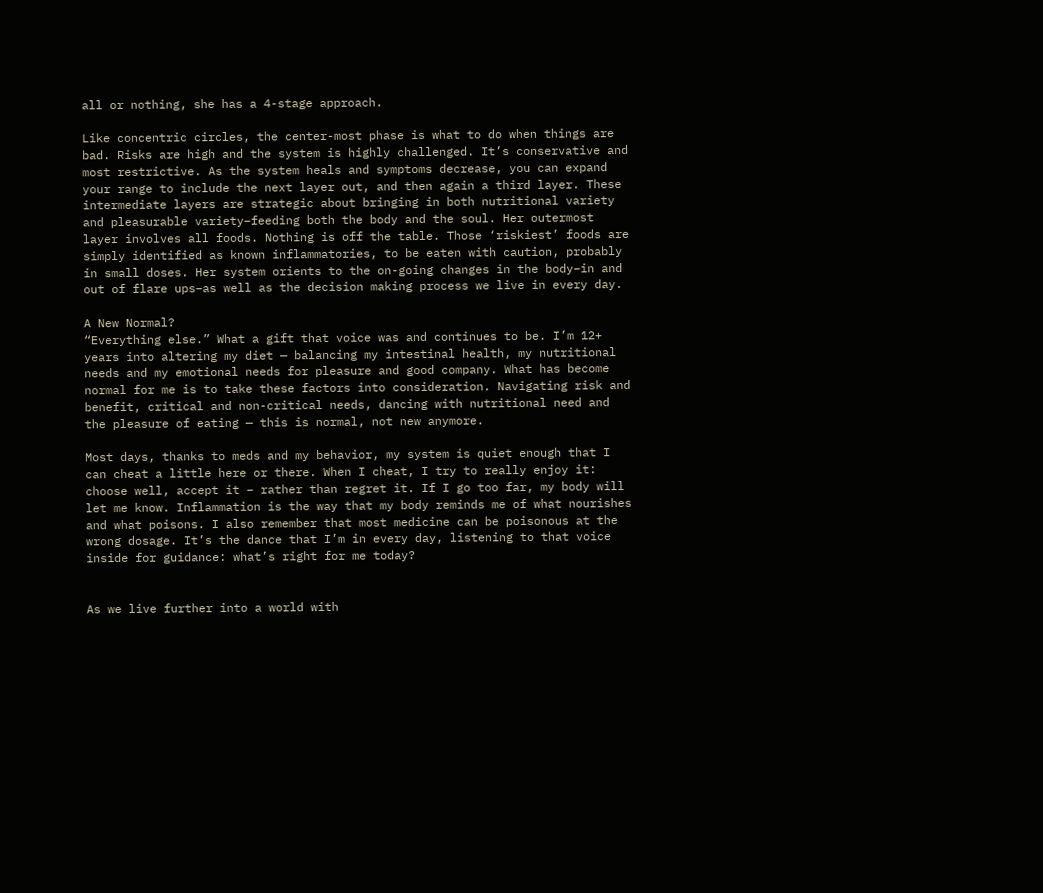all or nothing, she has a 4-stage approach.

Like concentric circles, the center-most phase is what to do when things are bad. Risks are high and the system is highly challenged. It’s conservative and most restrictive. As the system heals and symptoms decrease, you can expand your range to include the next layer out, and then again a third layer. These intermediate layers are strategic about bringing in both nutritional variety and pleasurable variety–feeding both the body and the soul. Her outermost layer involves all foods. Nothing is off the table. Those ‘riskiest’ foods are simply identified as known inflammatories, to be eaten with caution, probably in small doses. Her system orients to the on-going changes in the body–in and out of flare ups–as well as the decision making process we live in every day.

A New Normal?
“Everything else.” What a gift that voice was and continues to be. I’m 12+ years into altering my diet — balancing my intestinal health, my nutritional needs and my emotional needs for pleasure and good company. What has become normal for me is to take these factors into consideration. Navigating risk and benefit, critical and non-critical needs, dancing with nutritional need and the pleasure of eating — this is normal, not new anymore.

Most days, thanks to meds and my behavior, my system is quiet enough that I can cheat a little here or there. When I cheat, I try to really enjoy it: choose well, accept it – rather than regret it. If I go too far, my body will let me know. Inflammation is the way that my body reminds me of what nourishes and what poisons. I also remember that most medicine can be poisonous at the wrong dosage. It’s the dance that I’m in every day, listening to that voice inside for guidance: what’s right for me today?


As we live further into a world with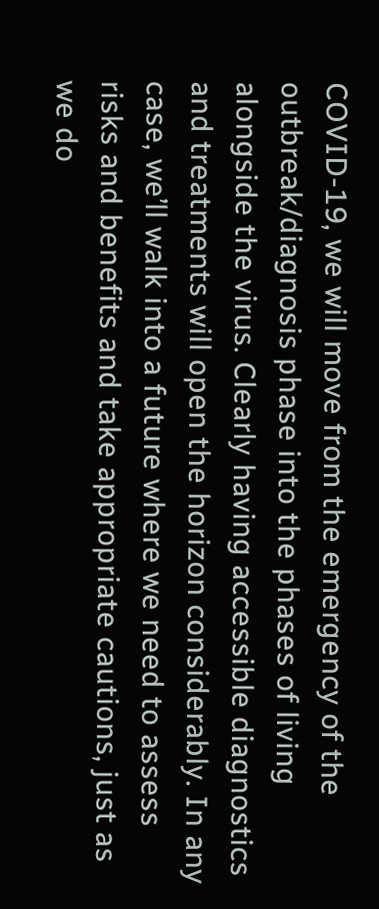COVID-19, we will move from the emergency of the outbreak/diagnosis phase into the phases of living alongside the virus. Clearly having accessible diagnostics and treatments will open the horizon considerably. In any case, we’ll walk into a future where we need to assess risks and benefits and take appropriate cautions, just as we do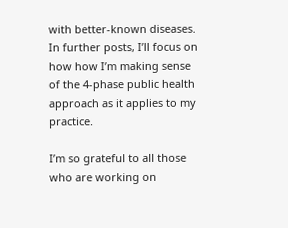with better-known diseases. In further posts, I’ll focus on how how I’m making sense of the 4-phase public health approach as it applies to my practice.

I’m so grateful to all those who are working on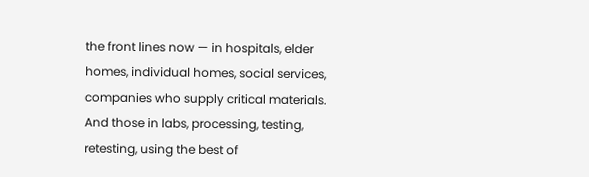the front lines now — in hospitals, elder homes, individual homes, social services, companies who supply critical materials. And those in labs, processing, testing, retesting, using the best of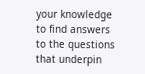your knowledge to find answers to the questions that underpin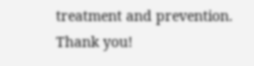treatment and prevention. Thank you!